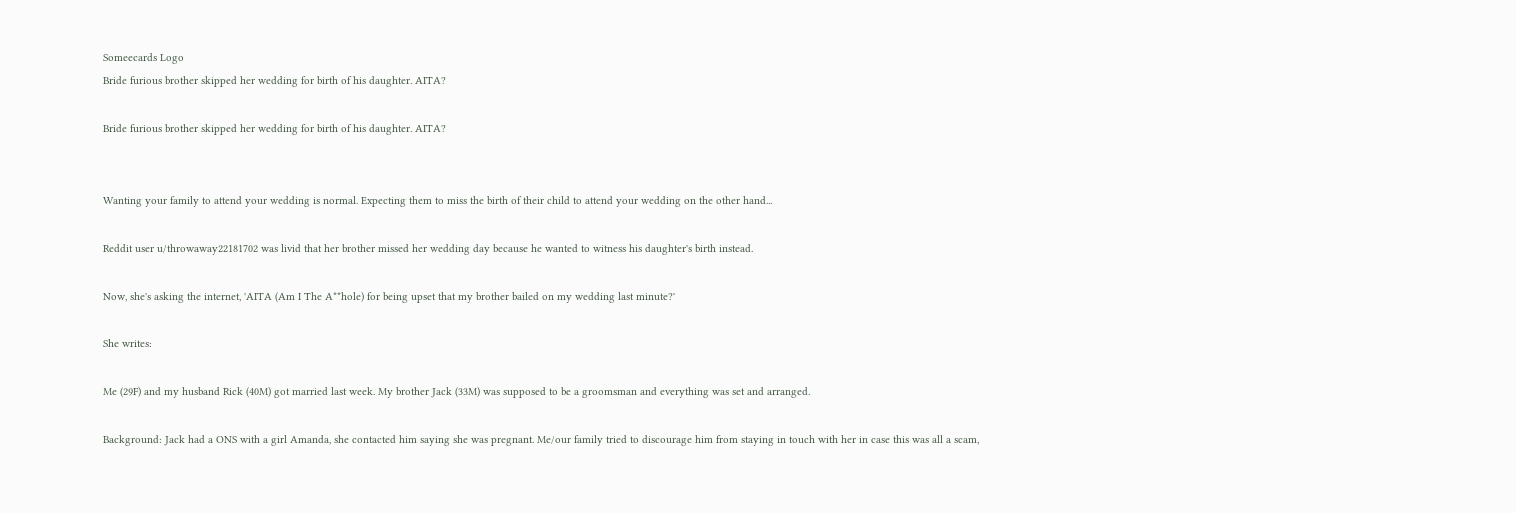Someecards Logo
Bride furious brother skipped her wedding for birth of his daughter. AITA?

Bride furious brother skipped her wedding for birth of his daughter. AITA?


Wanting your family to attend your wedding is normal. Expecting them to miss the birth of their child to attend your wedding on the other hand...

Reddit user u/throwaway22181702 was livid that her brother missed her wedding day because he wanted to witness his daughter's birth instead.

Now, she's asking the internet, 'AITA (Am I The A**hole) for being upset that my brother bailed on my wedding last minute?'

She writes:

Me (29F) and my husband Rick (40M) got married last week. My brother Jack (33M) was supposed to be a groomsman and everything was set and arranged.

Background: Jack had a ONS with a girl Amanda, she contacted him saying she was pregnant. Me/our family tried to discourage him from staying in touch with her in case this was all a scam,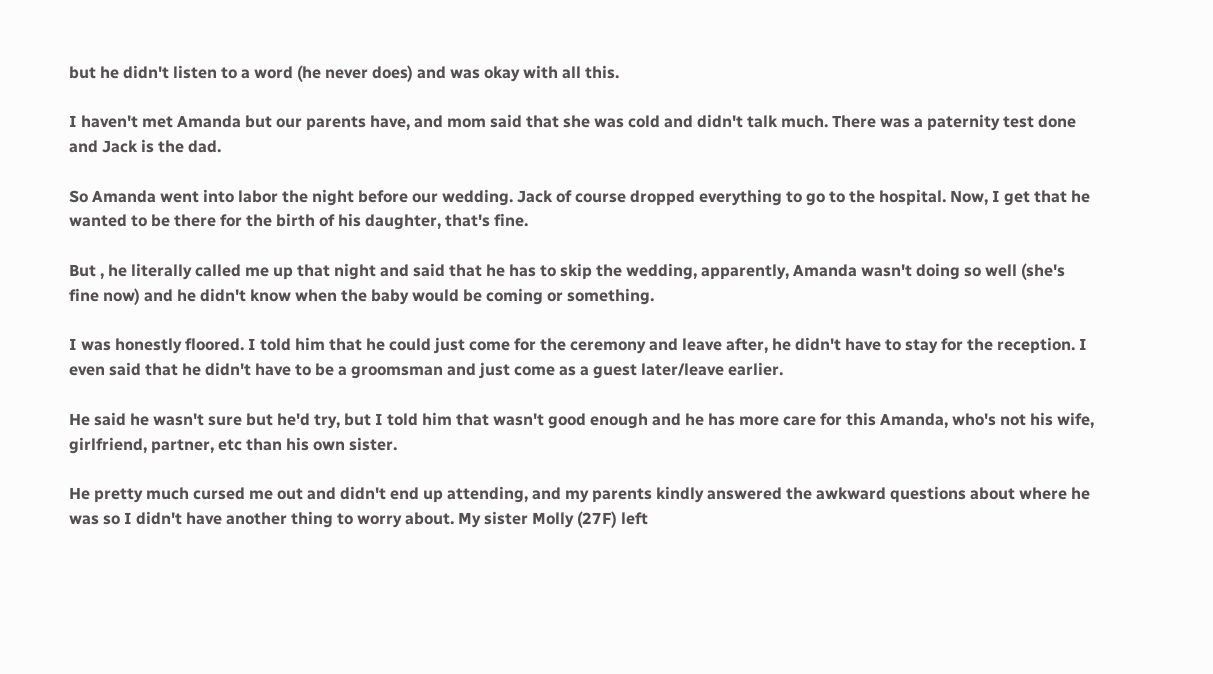but he didn't listen to a word (he never does) and was okay with all this.

I haven't met Amanda but our parents have, and mom said that she was cold and didn't talk much. There was a paternity test done and Jack is the dad.

So Amanda went into labor the night before our wedding. Jack of course dropped everything to go to the hospital. Now, I get that he wanted to be there for the birth of his daughter, that's fine.

But , he literally called me up that night and said that he has to skip the wedding, apparently, Amanda wasn't doing so well (she's fine now) and he didn't know when the baby would be coming or something.

I was honestly floored. I told him that he could just come for the ceremony and leave after, he didn't have to stay for the reception. I even said that he didn't have to be a groomsman and just come as a guest later/leave earlier.

He said he wasn't sure but he'd try, but I told him that wasn't good enough and he has more care for this Amanda, who's not his wife, girlfriend, partner, etc than his own sister.

He pretty much cursed me out and didn't end up attending, and my parents kindly answered the awkward questions about where he was so I didn't have another thing to worry about. My sister Molly (27F) left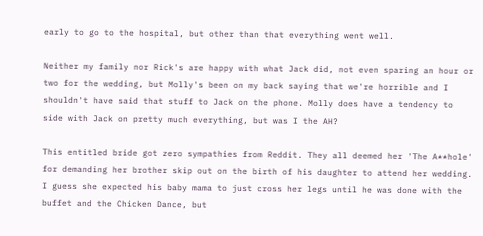early to go to the hospital, but other than that everything went well.

Neither my family nor Rick's are happy with what Jack did, not even sparing an hour or two for the wedding, but Molly's been on my back saying that we're horrible and I shouldn't have said that stuff to Jack on the phone. Molly does have a tendency to side with Jack on pretty much everything, but was I the AH?

This entitled bride got zero sympathies from Reddit. They all deemed her 'The A**hole' for demanding her brother skip out on the birth of his daughter to attend her wedding. I guess she expected his baby mama to just cross her legs until he was done with the buffet and the Chicken Dance, but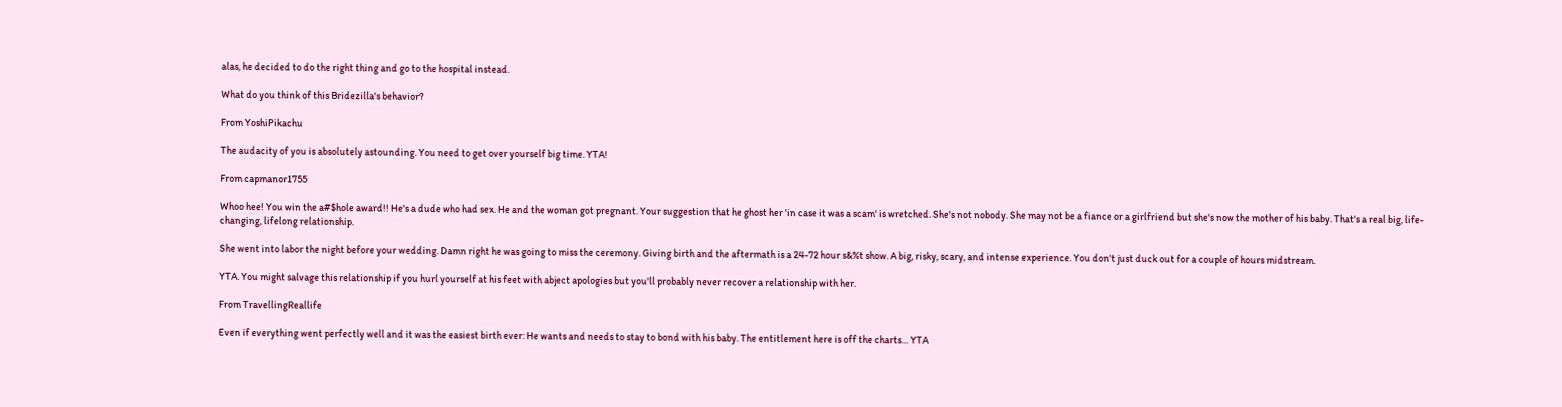alas, he decided to do the right thing and go to the hospital instead.

What do you think of this Bridezilla's behavior?

From YoshiPikachu

The audacity of you is absolutely astounding. You need to get over yourself big time. YTA!

From capmanor1755

Whoo hee! You win the a#$hole award!! He's a dude who had sex. He and the woman got pregnant. Your suggestion that he ghost her 'in case it was a scam' is wretched. She's not nobody. She may not be a fiance or a girlfriend but she's now the mother of his baby. That's a real big, life-changing, lifelong relationship.

She went into labor the night before your wedding. Damn right he was going to miss the ceremony. Giving birth and the aftermath is a 24-72 hour s&%t show. A big, risky, scary, and intense experience. You don't just duck out for a couple of hours midstream.

YTA. You might salvage this relationship if you hurl yourself at his feet with abject apologies but you'll probably never recover a relationship with her.

From TravellingReallife

Even if everything went perfectly well and it was the easiest birth ever: He wants and needs to stay to bond with his baby. The entitlement here is off the charts… YTA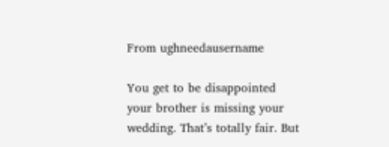From ughneedausername

You get to be disappointed your brother is missing your wedding. That’s totally fair. But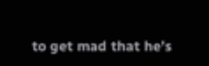to get mad that he’s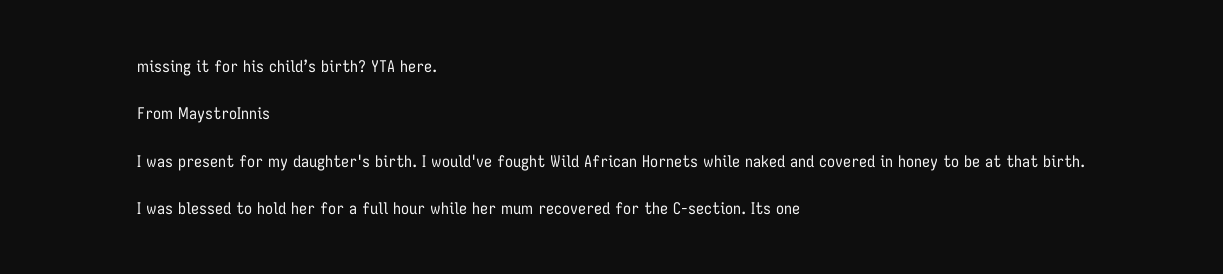missing it for his child’s birth? YTA here.

From MaystroInnis

I was present for my daughter's birth. I would've fought Wild African Hornets while naked and covered in honey to be at that birth.

I was blessed to hold her for a full hour while her mum recovered for the C-section. Its one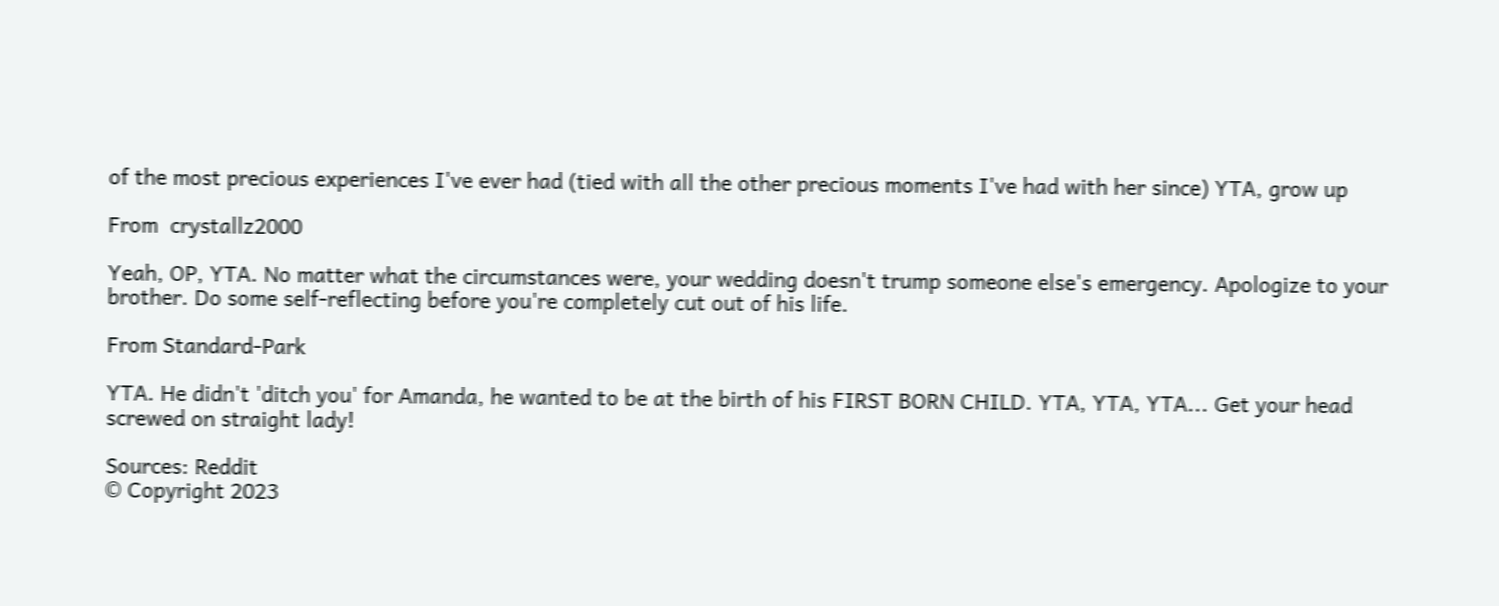of the most precious experiences I've ever had (tied with all the other precious moments I've had with her since) YTA, grow up

From  crystallz2000

Yeah, OP, YTA. No matter what the circumstances were, your wedding doesn't trump someone else's emergency. Apologize to your brother. Do some self-reflecting before you're completely cut out of his life.

From Standard-Park

YTA. He didn't 'ditch you' for Amanda, he wanted to be at the birth of his FIRST BORN CHILD. YTA, YTA, YTA... Get your head screwed on straight lady!

Sources: Reddit
© Copyright 2023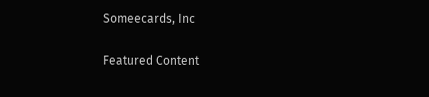Someecards, Inc

Featured Content